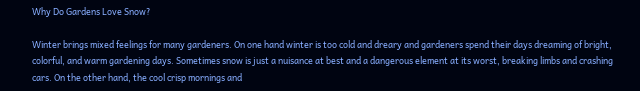Why Do Gardens Love Snow?

Winter brings mixed feelings for many gardeners. On one hand winter is too cold and dreary and gardeners spend their days dreaming of bright, colorful, and warm gardening days. Sometimes snow is just a nuisance at best and a dangerous element at its worst, breaking limbs and crashing cars. On the other hand, the cool crisp mornings and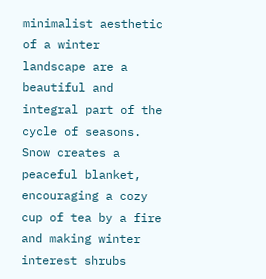minimalist aesthetic of a winter landscape are a beautiful and integral part of the cycle of seasons. Snow creates a peaceful blanket, encouraging a cozy cup of tea by a fire and making winter interest shrubs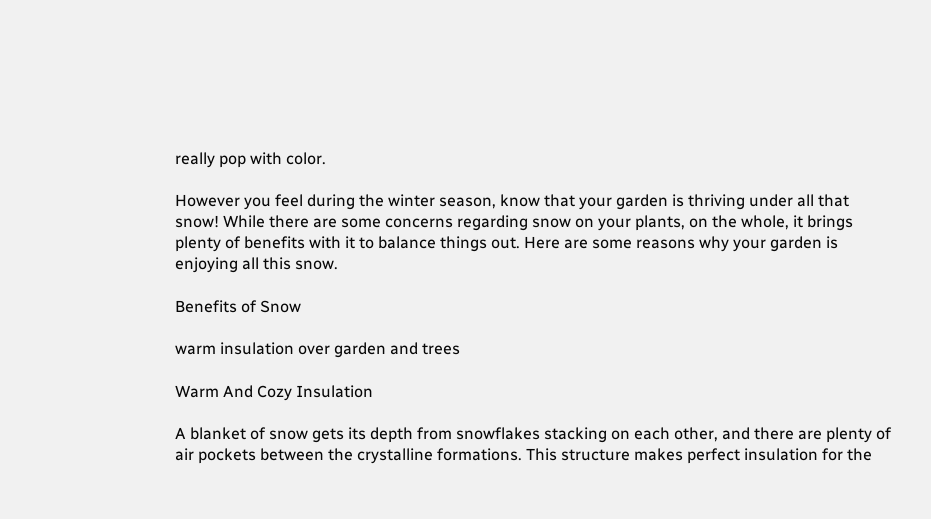really pop with color.

However you feel during the winter season, know that your garden is thriving under all that snow! While there are some concerns regarding snow on your plants, on the whole, it brings plenty of benefits with it to balance things out. Here are some reasons why your garden is enjoying all this snow.

Benefits of Snow

warm insulation over garden and trees

Warm And Cozy Insulation

A blanket of snow gets its depth from snowflakes stacking on each other, and there are plenty of air pockets between the crystalline formations. This structure makes perfect insulation for the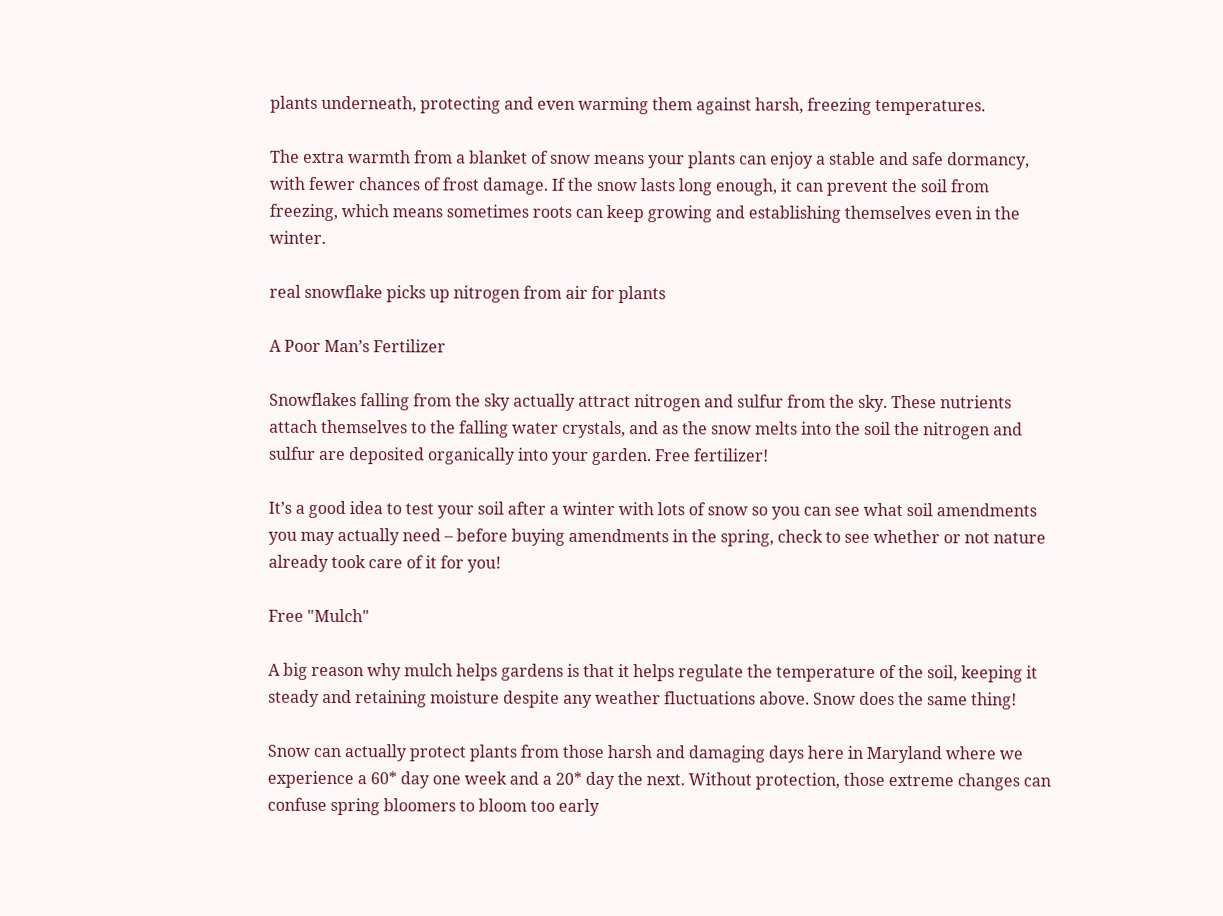plants underneath, protecting and even warming them against harsh, freezing temperatures.

The extra warmth from a blanket of snow means your plants can enjoy a stable and safe dormancy, with fewer chances of frost damage. If the snow lasts long enough, it can prevent the soil from freezing, which means sometimes roots can keep growing and establishing themselves even in the winter.

real snowflake picks up nitrogen from air for plants

A Poor Man’s Fertilizer

Snowflakes falling from the sky actually attract nitrogen and sulfur from the sky. These nutrients attach themselves to the falling water crystals, and as the snow melts into the soil the nitrogen and sulfur are deposited organically into your garden. Free fertilizer!

It’s a good idea to test your soil after a winter with lots of snow so you can see what soil amendments you may actually need – before buying amendments in the spring, check to see whether or not nature already took care of it for you!

Free "Mulch"

A big reason why mulch helps gardens is that it helps regulate the temperature of the soil, keeping it steady and retaining moisture despite any weather fluctuations above. Snow does the same thing!

Snow can actually protect plants from those harsh and damaging days here in Maryland where we experience a 60* day one week and a 20* day the next. Without protection, those extreme changes can confuse spring bloomers to bloom too early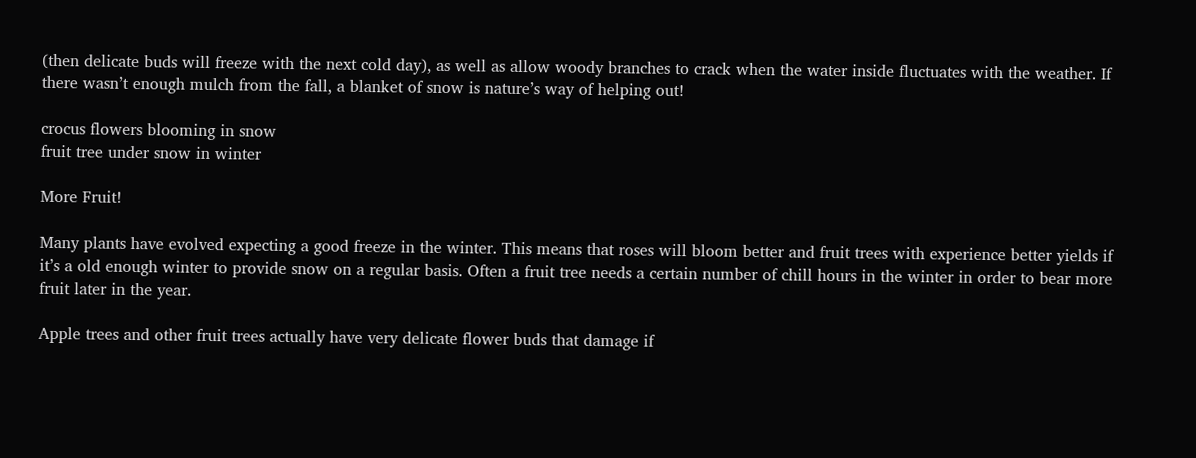(then delicate buds will freeze with the next cold day), as well as allow woody branches to crack when the water inside fluctuates with the weather. If there wasn’t enough mulch from the fall, a blanket of snow is nature’s way of helping out!

crocus flowers blooming in snow
fruit tree under snow in winter

More Fruit!

Many plants have evolved expecting a good freeze in the winter. This means that roses will bloom better and fruit trees with experience better yields if it’s a old enough winter to provide snow on a regular basis. Often a fruit tree needs a certain number of chill hours in the winter in order to bear more fruit later in the year.

Apple trees and other fruit trees actually have very delicate flower buds that damage if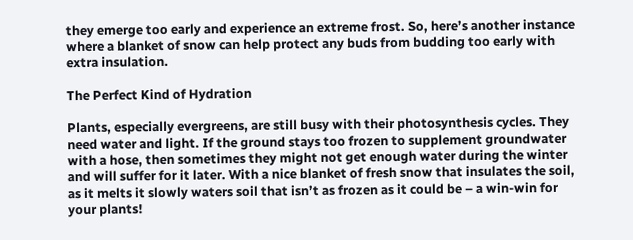they emerge too early and experience an extreme frost. So, here’s another instance where a blanket of snow can help protect any buds from budding too early with extra insulation.

The Perfect Kind of Hydration

Plants, especially evergreens, are still busy with their photosynthesis cycles. They need water and light. If the ground stays too frozen to supplement groundwater with a hose, then sometimes they might not get enough water during the winter and will suffer for it later. With a nice blanket of fresh snow that insulates the soil, as it melts it slowly waters soil that isn’t as frozen as it could be – a win-win for your plants!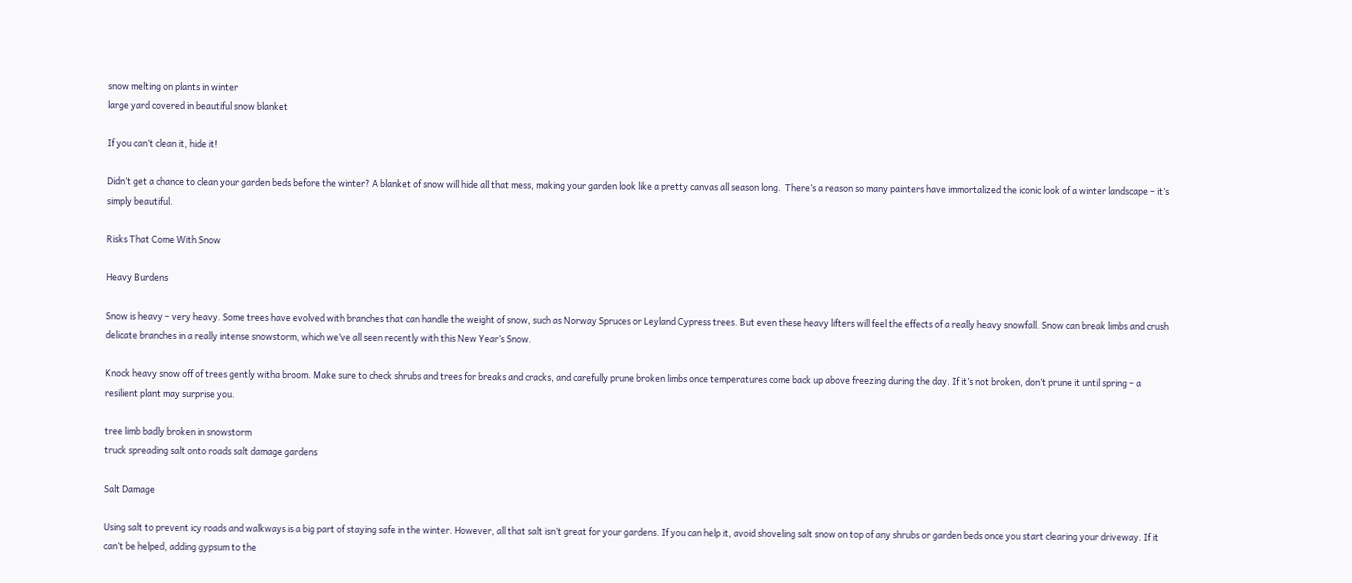snow melting on plants in winter
large yard covered in beautiful snow blanket

If you can’t clean it, hide it!

Didn’t get a chance to clean your garden beds before the winter? A blanket of snow will hide all that mess, making your garden look like a pretty canvas all season long.  There’s a reason so many painters have immortalized the iconic look of a winter landscape – it’s simply beautiful.

Risks That Come With Snow

Heavy Burdens

Snow is heavy – very heavy. Some trees have evolved with branches that can handle the weight of snow, such as Norway Spruces or Leyland Cypress trees. But even these heavy lifters will feel the effects of a really heavy snowfall. Snow can break limbs and crush delicate branches in a really intense snowstorm, which we’ve all seen recently with this New Year’s Snow.

Knock heavy snow off of trees gently witha broom. Make sure to check shrubs and trees for breaks and cracks, and carefully prune broken limbs once temperatures come back up above freezing during the day. If it’s not broken, don’t prune it until spring – a resilient plant may surprise you.

tree limb badly broken in snowstorm
truck spreading salt onto roads salt damage gardens

Salt Damage

Using salt to prevent icy roads and walkways is a big part of staying safe in the winter. However, all that salt isn’t great for your gardens. If you can help it, avoid shoveling salt snow on top of any shrubs or garden beds once you start clearing your driveway. If it can’t be helped, adding gypsum to the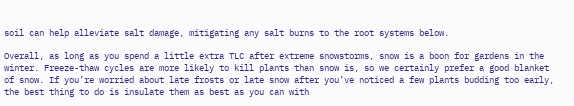soil can help alleviate salt damage, mitigating any salt burns to the root systems below.

Overall, as long as you spend a little extra TLC after extreme snowstorms, snow is a boon for gardens in the winter. Freeze-thaw cycles are more likely to kill plants than snow is, so we certainly prefer a good blanket of snow. If you’re worried about late frosts or late snow after you’ve noticed a few plants budding too early, the best thing to do is insulate them as best as you can with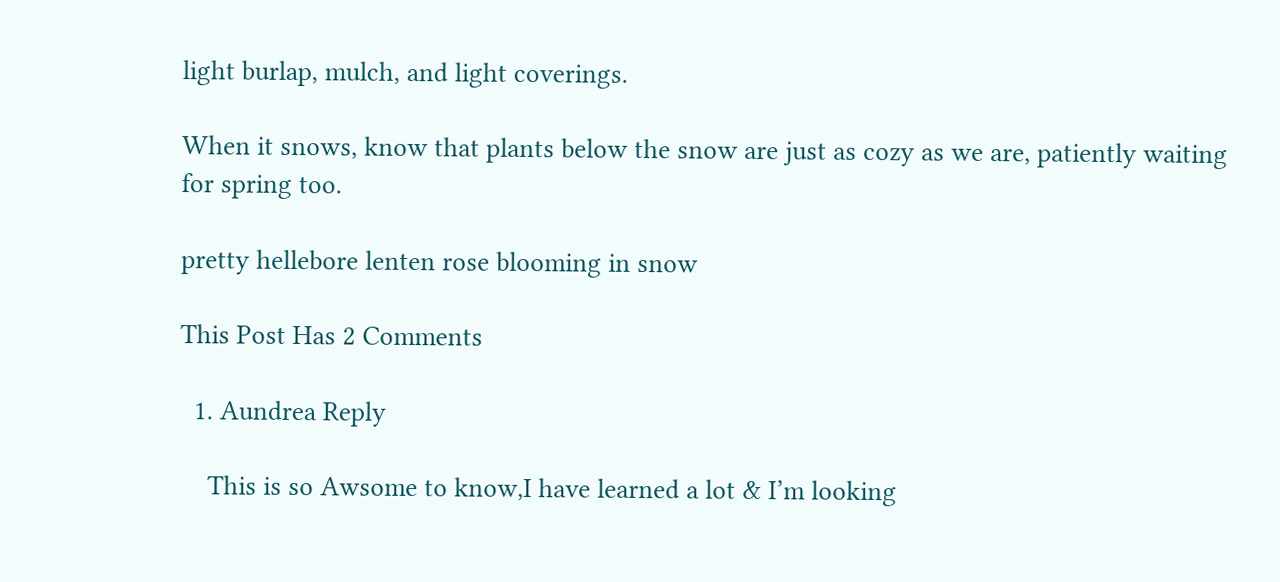light burlap, mulch, and light coverings.

When it snows, know that plants below the snow are just as cozy as we are, patiently waiting for spring too.

pretty hellebore lenten rose blooming in snow

This Post Has 2 Comments

  1. Aundrea Reply

    This is so Awsome to know,I have learned a lot & I’m looking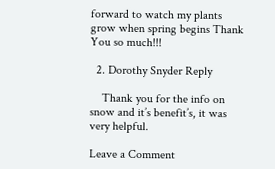forward to watch my plants grow when spring begins Thank You so much!!!

  2. Dorothy Snyder Reply

    Thank you for the info on snow and it’s benefit’s, it was very helpful.

Leave a Comment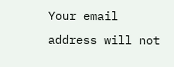Your email address will not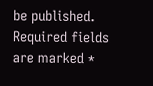be published. Required fields are marked *